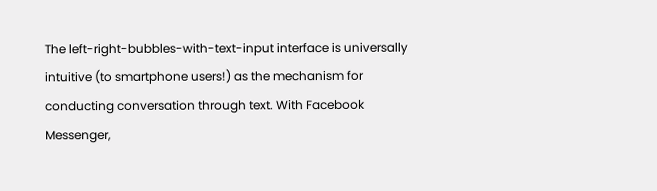The left-right-bubbles-with-text-input interface is universally intuitive (to smartphone users!) as the mechanism for conducting conversation through text. With Facebook Messenger,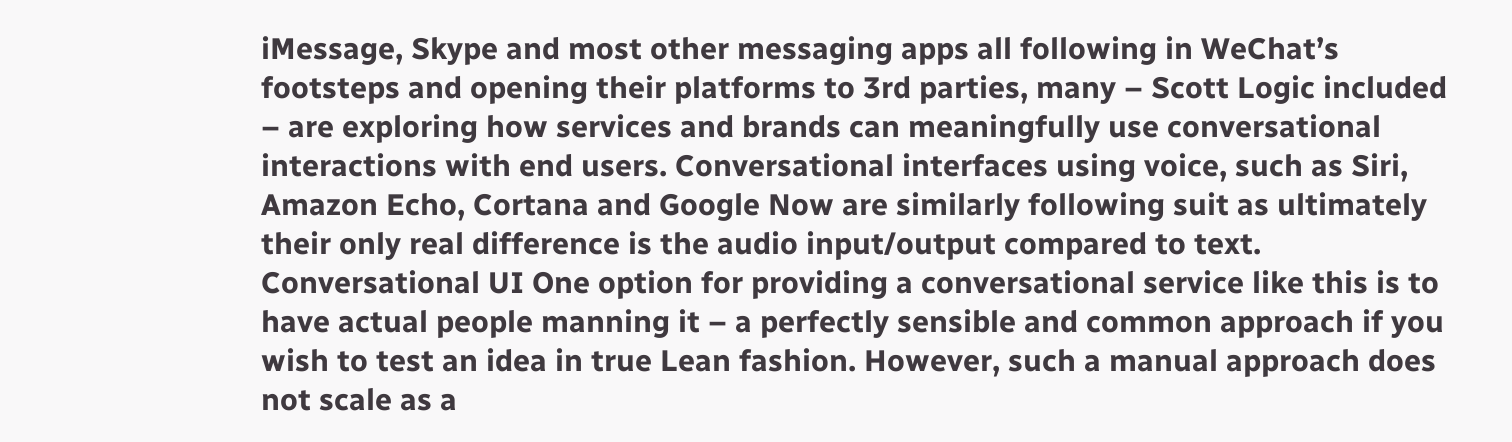iMessage, Skype and most other messaging apps all following in WeChat’s footsteps and opening their platforms to 3rd parties, many – Scott Logic included – are exploring how services and brands can meaningfully use conversational interactions with end users. Conversational interfaces using voice, such as Siri, Amazon Echo, Cortana and Google Now are similarly following suit as ultimately their only real difference is the audio input/output compared to text. Conversational UI One option for providing a conversational service like this is to have actual people manning it – a perfectly sensible and common approach if you wish to test an idea in true Lean fashion. However, such a manual approach does not scale as a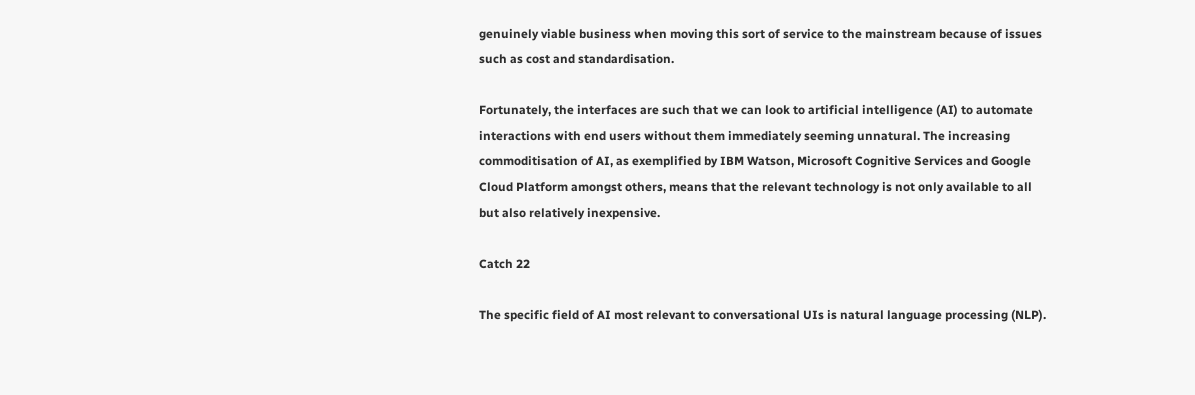genuinely viable business when moving this sort of service to the mainstream because of issues such as cost and standardisation.

Fortunately, the interfaces are such that we can look to artificial intelligence (AI) to automate interactions with end users without them immediately seeming unnatural. The increasing commoditisation of AI, as exemplified by IBM Watson, Microsoft Cognitive Services and Google Cloud Platform amongst others, means that the relevant technology is not only available to all but also relatively inexpensive.

Catch 22

The specific field of AI most relevant to conversational UIs is natural language processing (NLP).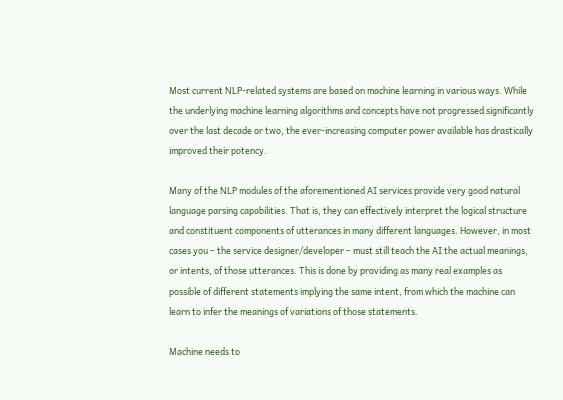Most current NLP-related systems are based on machine learning in various ways. While the underlying machine learning algorithms and concepts have not progressed significantly over the last decade or two, the ever-increasing computer power available has drastically improved their potency.

Many of the NLP modules of the aforementioned AI services provide very good natural language parsing capabilities. That is, they can effectively interpret the logical structure and constituent components of utterances in many different languages. However, in most cases you – the service designer/developer – must still teach the AI the actual meanings, or intents, of those utterances. This is done by providing as many real examples as possible of different statements implying the same intent, from which the machine can learn to infer the meanings of variations of those statements.

Machine needs to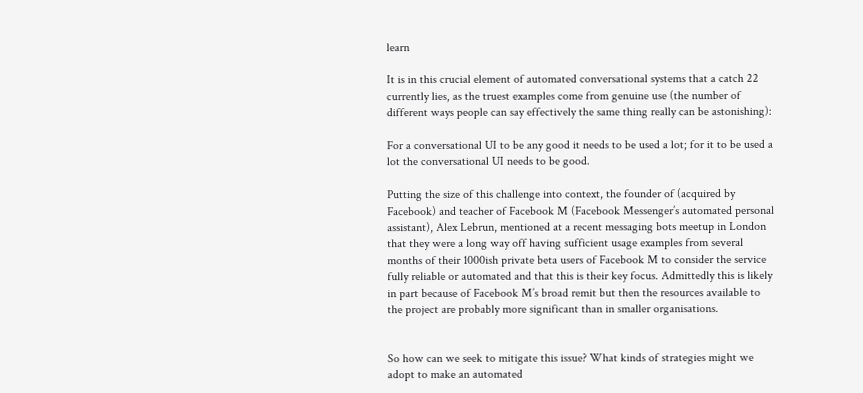learn

It is in this crucial element of automated conversational systems that a catch 22 currently lies, as the truest examples come from genuine use (the number of different ways people can say effectively the same thing really can be astonishing):

For a conversational UI to be any good it needs to be used a lot; for it to be used a lot the conversational UI needs to be good.

Putting the size of this challenge into context, the founder of (acquired by Facebook) and teacher of Facebook M (Facebook Messenger’s automated personal assistant), Alex Lebrun, mentioned at a recent messaging bots meetup in London that they were a long way off having sufficient usage examples from several months of their 1000ish private beta users of Facebook M to consider the service fully reliable or automated and that this is their key focus. Admittedly this is likely in part because of Facebook M’s broad remit but then the resources available to the project are probably more significant than in smaller organisations.


So how can we seek to mitigate this issue? What kinds of strategies might we adopt to make an automated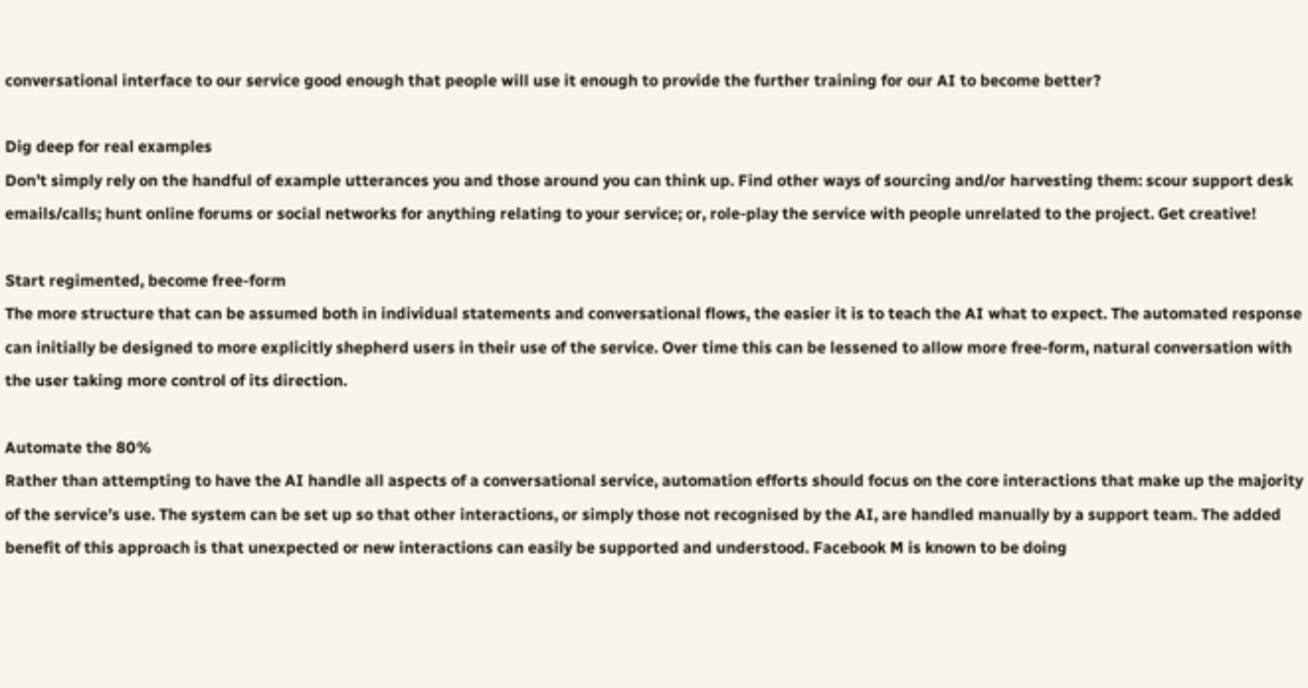conversational interface to our service good enough that people will use it enough to provide the further training for our AI to become better?

Dig deep for real examples
Don’t simply rely on the handful of example utterances you and those around you can think up. Find other ways of sourcing and/or harvesting them: scour support desk emails/calls; hunt online forums or social networks for anything relating to your service; or, role-play the service with people unrelated to the project. Get creative!

Start regimented, become free-form
The more structure that can be assumed both in individual statements and conversational flows, the easier it is to teach the AI what to expect. The automated response can initially be designed to more explicitly shepherd users in their use of the service. Over time this can be lessened to allow more free-form, natural conversation with the user taking more control of its direction.

Automate the 80%
Rather than attempting to have the AI handle all aspects of a conversational service, automation efforts should focus on the core interactions that make up the majority of the service’s use. The system can be set up so that other interactions, or simply those not recognised by the AI, are handled manually by a support team. The added benefit of this approach is that unexpected or new interactions can easily be supported and understood. Facebook M is known to be doing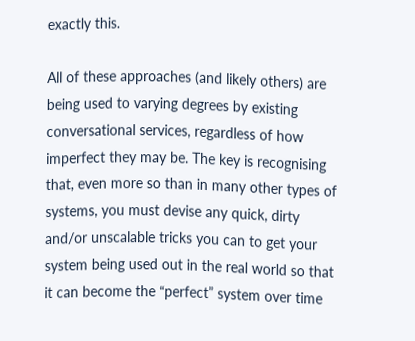exactly this.

All of these approaches (and likely others) are being used to varying degrees by existing conversational services, regardless of how imperfect they may be. The key is recognising that, even more so than in many other types of systems, you must devise any quick, dirty and/or unscalable tricks you can to get your system being used out in the real world so that it can become the “perfect” system over time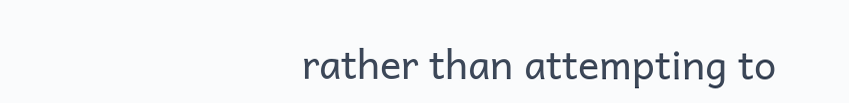rather than attempting to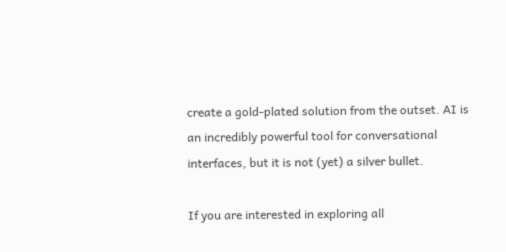create a gold-plated solution from the outset. AI is an incredibly powerful tool for conversational interfaces, but it is not (yet) a silver bullet.

If you are interested in exploring all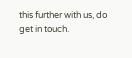this further with us, do get in touch.